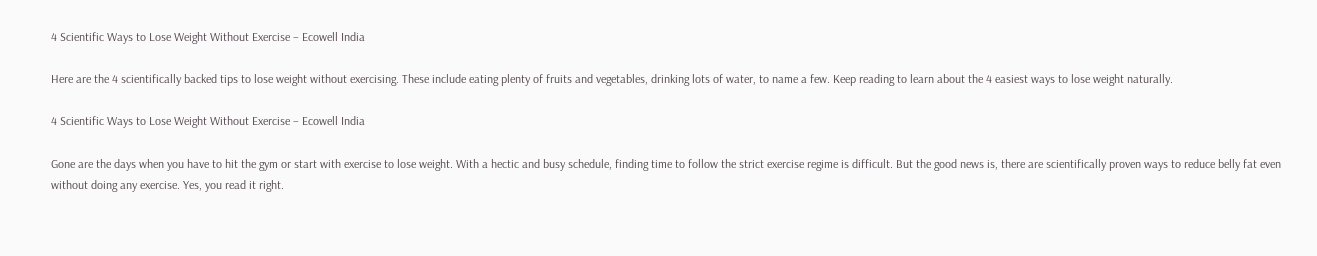4 Scientific Ways to Lose Weight Without Exercise – Ecowell India

Here are the 4 scientifically backed tips to lose weight without exercising. These include eating plenty of fruits and vegetables, drinking lots of water, to name a few. Keep reading to learn about the 4 easiest ways to lose weight naturally.

4 Scientific Ways to Lose Weight Without Exercise – Ecowell India

Gone are the days when you have to hit the gym or start with exercise to lose weight. With a hectic and busy schedule, finding time to follow the strict exercise regime is difficult. But the good news is, there are scientifically proven ways to reduce belly fat even without doing any exercise. Yes, you read it right.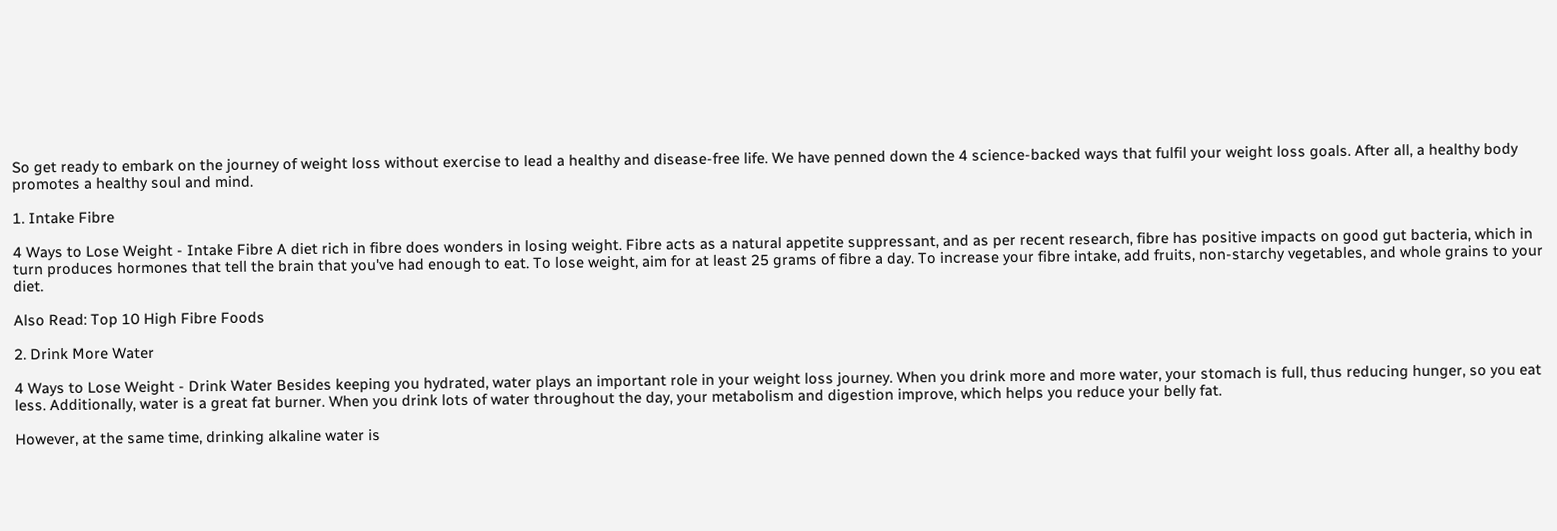So get ready to embark on the journey of weight loss without exercise to lead a healthy and disease-free life. We have penned down the 4 science-backed ways that fulfil your weight loss goals. After all, a healthy body promotes a healthy soul and mind.

1. Intake Fibre

4 Ways to Lose Weight - Intake Fibre A diet rich in fibre does wonders in losing weight. Fibre acts as a natural appetite suppressant, and as per recent research, fibre has positive impacts on good gut bacteria, which in turn produces hormones that tell the brain that you've had enough to eat. To lose weight, aim for at least 25 grams of fibre a day. To increase your fibre intake, add fruits, non-starchy vegetables, and whole grains to your diet.

Also Read: Top 10 High Fibre Foods

2. Drink More Water

4 Ways to Lose Weight - Drink Water Besides keeping you hydrated, water plays an important role in your weight loss journey. When you drink more and more water, your stomach is full, thus reducing hunger, so you eat less. Additionally, water is a great fat burner. When you drink lots of water throughout the day, your metabolism and digestion improve, which helps you reduce your belly fat.

However, at the same time, drinking alkaline water is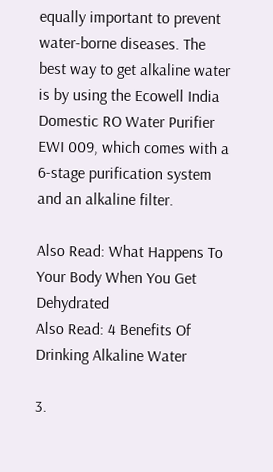equally important to prevent water-borne diseases. The best way to get alkaline water is by using the Ecowell India Domestic RO Water Purifier EWI 009, which comes with a 6-stage purification system and an alkaline filter.

Also Read: What Happens To Your Body When You Get Dehydrated
Also Read: 4 Benefits Of Drinking Alkaline Water

3.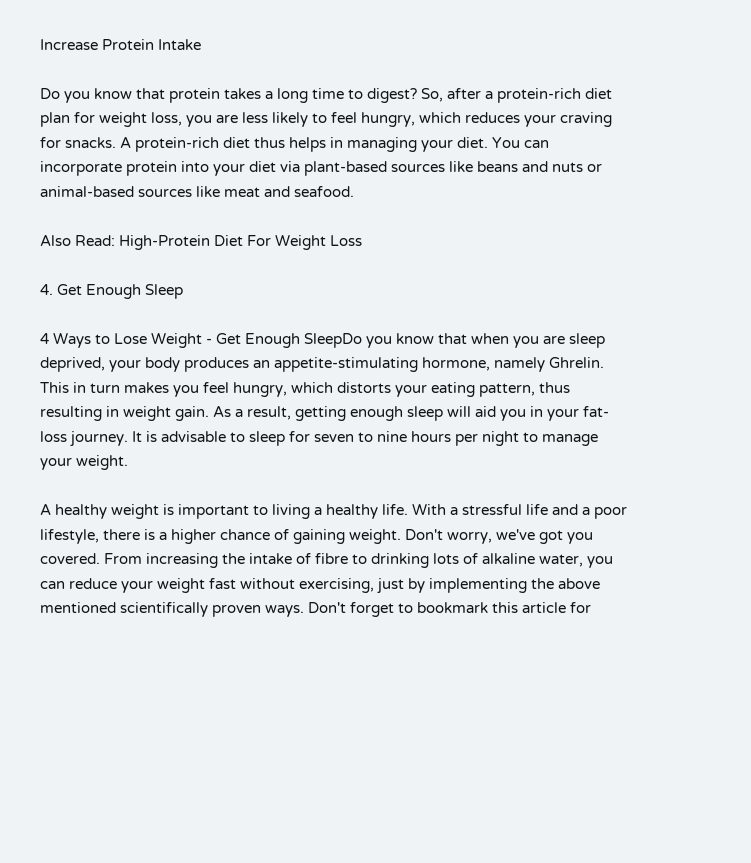Increase Protein Intake

Do you know that protein takes a long time to digest? So, after a protein-rich diet plan for weight loss, you are less likely to feel hungry, which reduces your craving for snacks. A protein-rich diet thus helps in managing your diet. You can incorporate protein into your diet via plant-based sources like beans and nuts or animal-based sources like meat and seafood.

Also Read: High-Protein Diet For Weight Loss

4. Get Enough Sleep

4 Ways to Lose Weight - Get Enough SleepDo you know that when you are sleep deprived, your body produces an appetite-stimulating hormone, namely Ghrelin. This in turn makes you feel hungry, which distorts your eating pattern, thus resulting in weight gain. As a result, getting enough sleep will aid you in your fat-loss journey. It is advisable to sleep for seven to nine hours per night to manage your weight.

A healthy weight is important to living a healthy life. With a stressful life and a poor lifestyle, there is a higher chance of gaining weight. Don't worry, we've got you covered. From increasing the intake of fibre to drinking lots of alkaline water, you can reduce your weight fast without exercising, just by implementing the above mentioned scientifically proven ways. Don't forget to bookmark this article for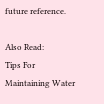future reference.

Also Read:
Tips For Maintaining Water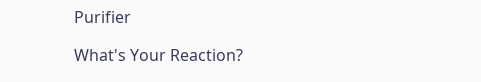Purifier

What's Your Reaction?